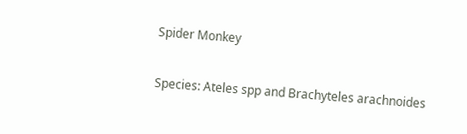Spider Monkey

Species: Ateles spp and Brachyteles arachnoides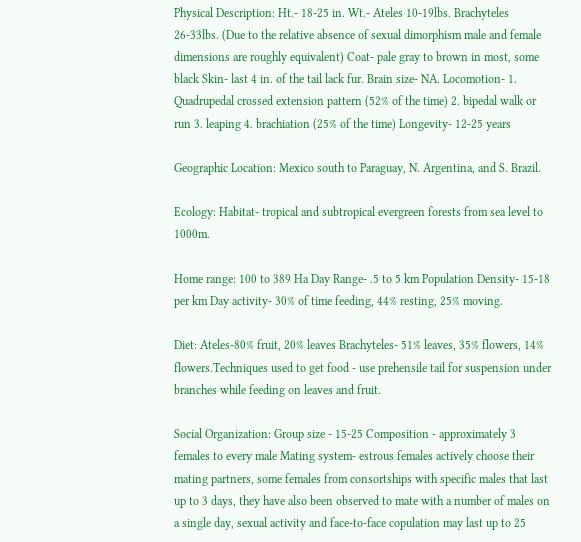Physical Description: Ht.- 18-25 in. Wt.- Ateles 10-19lbs. Brachyteles 26-33lbs. (Due to the relative absence of sexual dimorphism male and female dimensions are roughly equivalent) Coat- pale gray to brown in most, some black Skin- last 4 in. of the tail lack fur. Brain size- NA. Locomotion- 1. Quadrupedal crossed extension pattern (52% of the time) 2. bipedal walk or run 3. leaping 4. brachiation (25% of the time) Longevity- 12-25 years

Geographic Location: Mexico south to Paraguay, N. Argentina, and S. Brazil.

Ecology: Habitat- tropical and subtropical evergreen forests from sea level to 1000m.

Home range: 100 to 389 Ha Day Range- .5 to 5 km Population Density- 15-18 per km Day activity- 30% of time feeding, 44% resting, 25% moving.

Diet: Ateles-80% fruit, 20% leaves Brachyteles- 51% leaves, 35% flowers, 14% flowers.Techniques used to get food - use prehensile tail for suspension under branches while feeding on leaves and fruit.

Social Organization: Group size - 15-25 Composition - approximately 3 females to every male Mating system- estrous females actively choose their mating partners, some females from consortships with specific males that last up to 3 days, they have also been observed to mate with a number of males on a single day, sexual activity and face-to-face copulation may last up to 25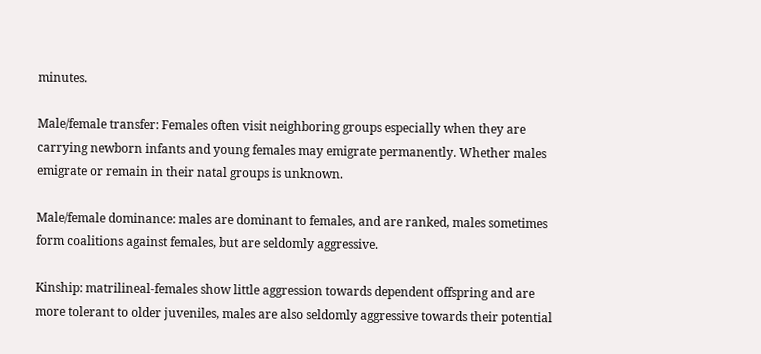minutes.

Male/female transfer: Females often visit neighboring groups especially when they are carrying newborn infants and young females may emigrate permanently. Whether males emigrate or remain in their natal groups is unknown.

Male/female dominance: males are dominant to females, and are ranked, males sometimes form coalitions against females, but are seldomly aggressive.

Kinship: matrilineal-females show little aggression towards dependent offspring and are more tolerant to older juveniles, males are also seldomly aggressive towards their potential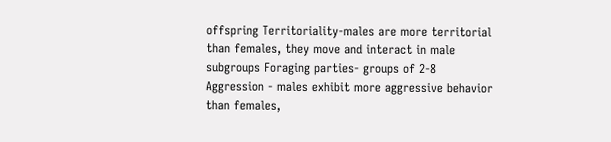offspring Territoriality-males are more territorial than females, they move and interact in male subgroups Foraging parties- groups of 2-8 Aggression - males exhibit more aggressive behavior than females,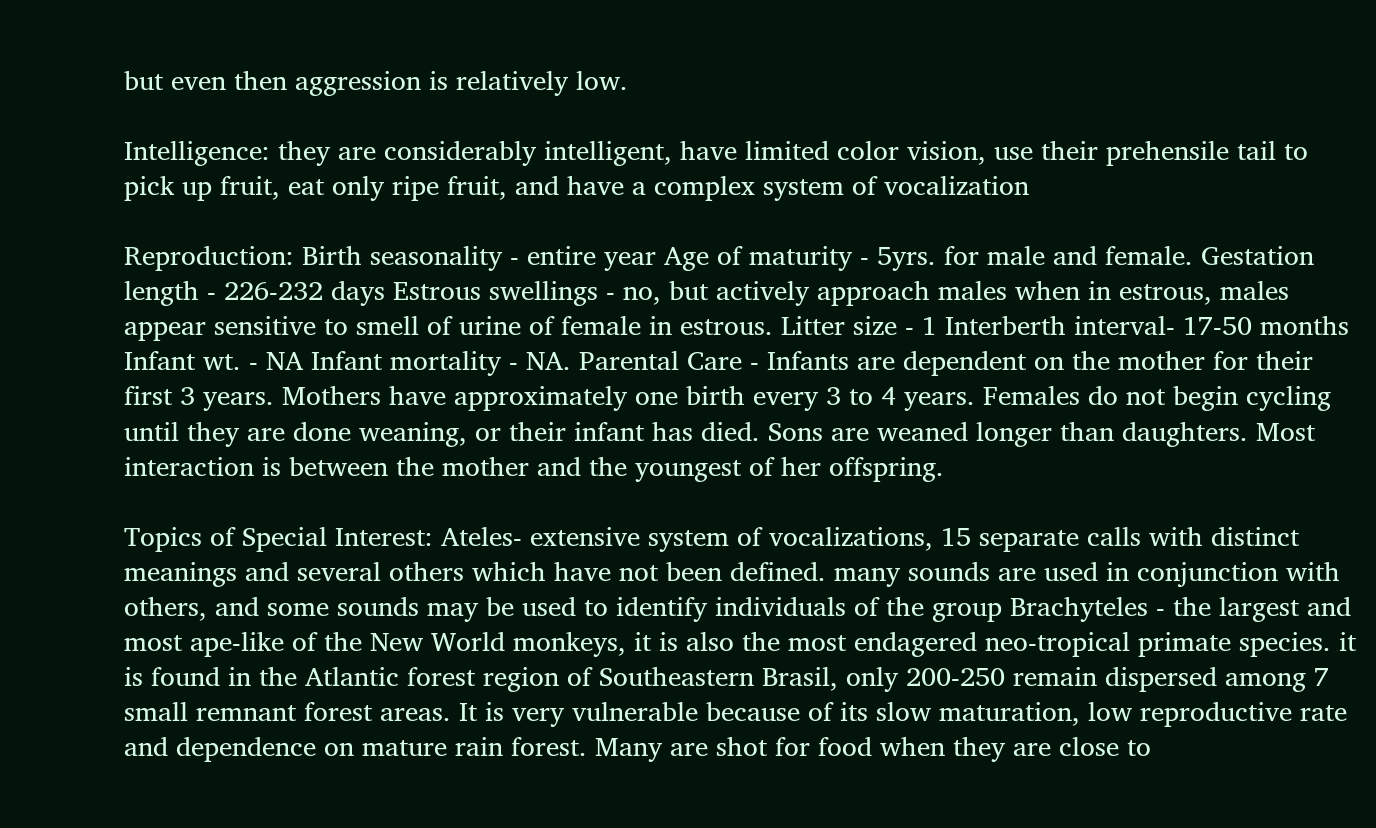but even then aggression is relatively low.

Intelligence: they are considerably intelligent, have limited color vision, use their prehensile tail to pick up fruit, eat only ripe fruit, and have a complex system of vocalization

Reproduction: Birth seasonality - entire year Age of maturity - 5yrs. for male and female. Gestation length - 226-232 days Estrous swellings - no, but actively approach males when in estrous, males appear sensitive to smell of urine of female in estrous. Litter size - 1 Interberth interval- 17-50 months Infant wt. - NA Infant mortality - NA. Parental Care - Infants are dependent on the mother for their first 3 years. Mothers have approximately one birth every 3 to 4 years. Females do not begin cycling until they are done weaning, or their infant has died. Sons are weaned longer than daughters. Most interaction is between the mother and the youngest of her offspring.

Topics of Special Interest: Ateles- extensive system of vocalizations, 15 separate calls with distinct meanings and several others which have not been defined. many sounds are used in conjunction with others, and some sounds may be used to identify individuals of the group Brachyteles - the largest and most ape-like of the New World monkeys, it is also the most endagered neo-tropical primate species. it is found in the Atlantic forest region of Southeastern Brasil, only 200-250 remain dispersed among 7 small remnant forest areas. It is very vulnerable because of its slow maturation, low reproductive rate and dependence on mature rain forest. Many are shot for food when they are close to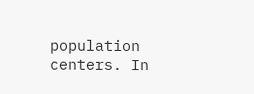population centers. In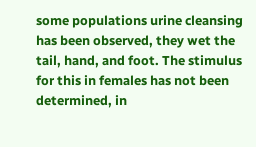some populations urine cleansing has been observed, they wet the tail, hand, and foot. The stimulus for this in females has not been determined, in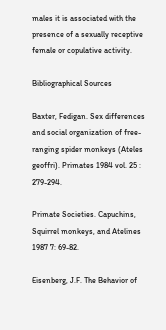males it is associated with the presence of a sexually receptive female or copulative activity.

Bibliographical Sources

Baxter, Fedigan. Sex differences and social organization of free-ranging spider monkeys (Ateles geoffri). Primates 1984 vol. 25 : 279-294.

Primate Societies. Capuchins, Squirrel monkeys, and Atelines 1987 7: 69-82.

Eisenberg, J.F. The Behavior of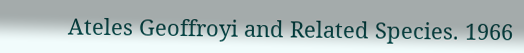Ateles Geoffroyi and Related Species. 1966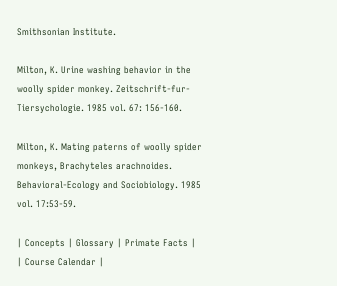Smithsonian Institute.

Milton, K. Urine washing behavior in the woolly spider monkey. Zeitschrift-fur-Tiersychologie. 1985 vol. 67: 156-160.

Milton, K. Mating paterns of woolly spider monkeys, Brachyteles arachnoides. Behavioral-Ecology and Sociobiology. 1985 vol. 17:53-59.

| Concepts | Glossary | Primate Facts |
| Course Calendar |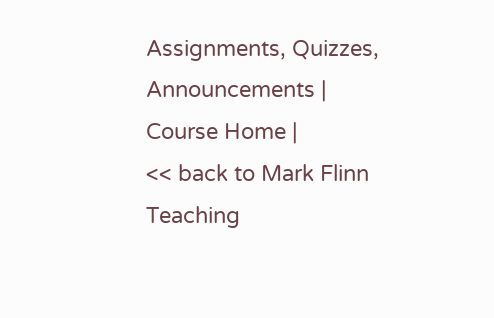Assignments, Quizzes, Announcements | Course Home |
<< back to Mark Flinn Teaching